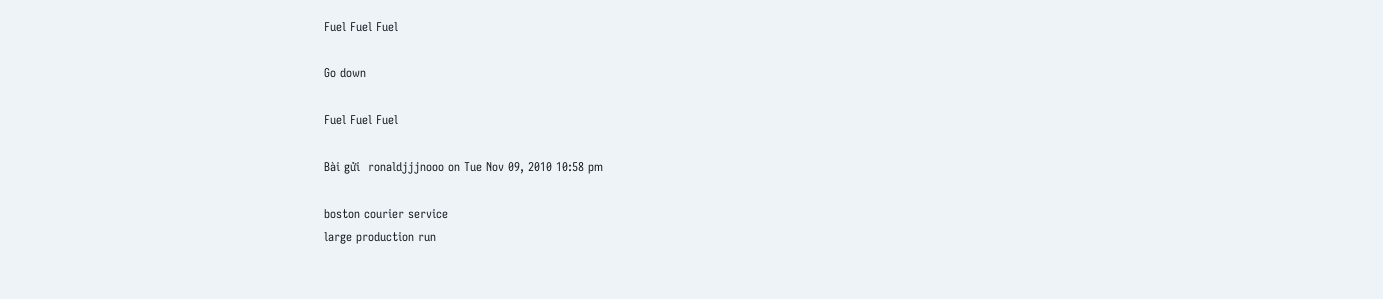Fuel Fuel Fuel

Go down

Fuel Fuel Fuel

Bài gửi  ronaldjjjnooo on Tue Nov 09, 2010 10:58 pm

boston courier service
large production run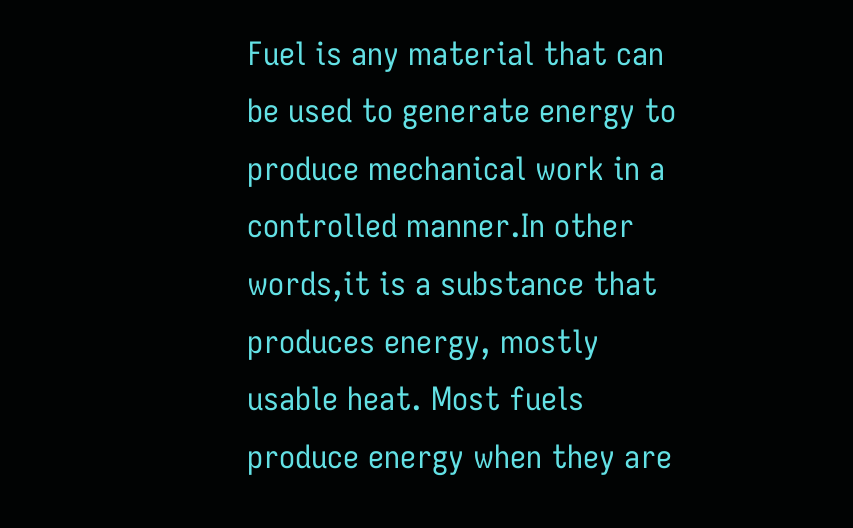Fuel is any material that can be used to generate energy to produce mechanical work in a controlled manner.In other words,it is a substance that produces energy, mostly usable heat. Most fuels produce energy when they are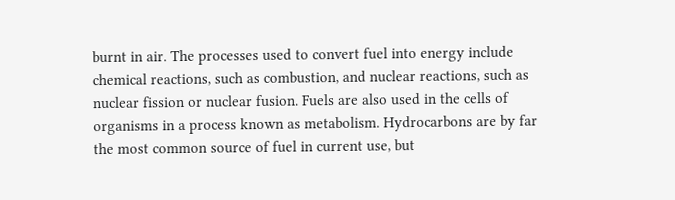burnt in air. The processes used to convert fuel into energy include chemical reactions, such as combustion, and nuclear reactions, such as nuclear fission or nuclear fusion. Fuels are also used in the cells of organisms in a process known as metabolism. Hydrocarbons are by far the most common source of fuel in current use, but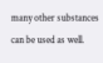many other substances can be used as well.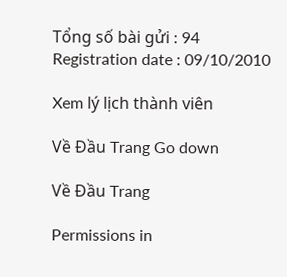Tổng số bài gửi : 94
Registration date : 09/10/2010

Xem lý lịch thành viên

Về Đầu Trang Go down

Về Đầu Trang

Permissions in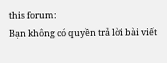this forum:
Bạn không có quyền trả lời bài viết